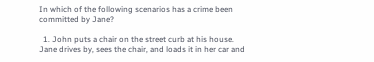In which of the following scenarios has a crime been committed by Jane?

  1. John puts a chair on the street curb at his house. Jane drives by, sees the chair, and loads it in her car and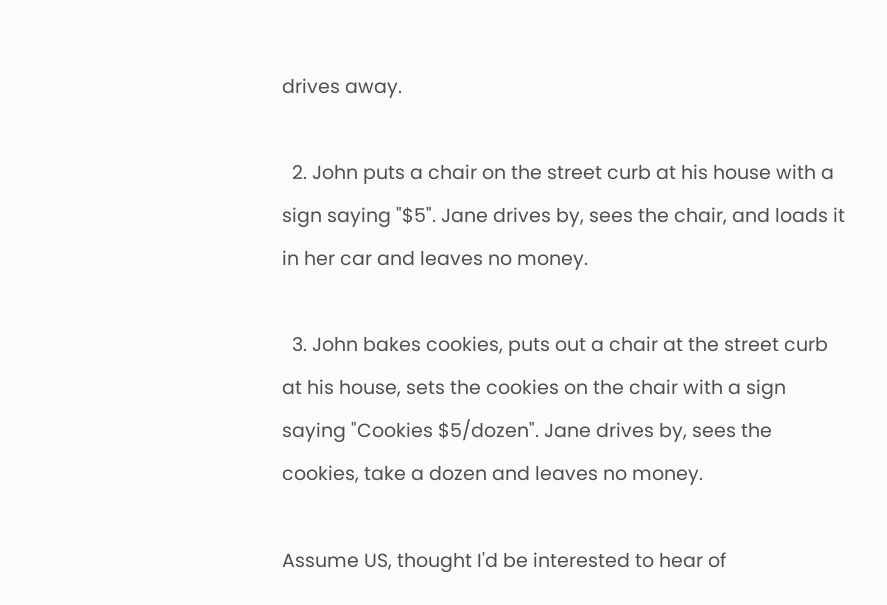drives away.

  2. John puts a chair on the street curb at his house with a sign saying "$5". Jane drives by, sees the chair, and loads it in her car and leaves no money.

  3. John bakes cookies, puts out a chair at the street curb at his house, sets the cookies on the chair with a sign saying "Cookies $5/dozen". Jane drives by, sees the cookies, take a dozen and leaves no money.

Assume US, thought I'd be interested to hear of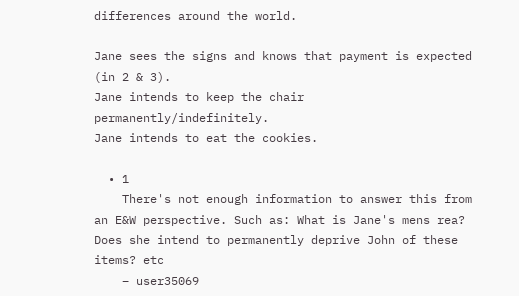differences around the world.

Jane sees the signs and knows that payment is expected (in 2 & 3).
Jane intends to keep the chair permanently/indefinitely.
Jane intends to eat the cookies.

  • 1
    There's not enough information to answer this from an E&W perspective. Such as: What is Jane's mens rea? Does she intend to permanently deprive John of these items? etc
    – user35069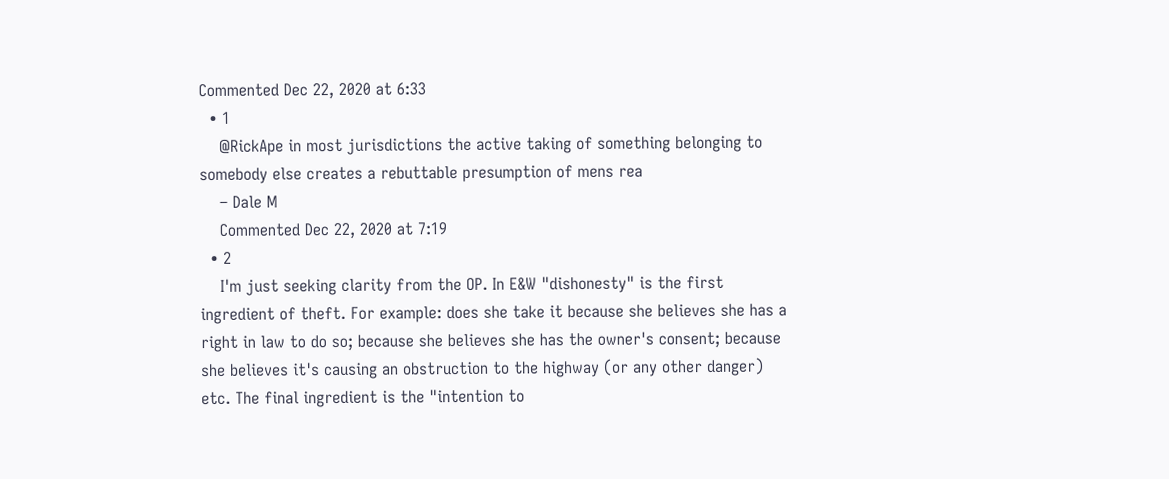Commented Dec 22, 2020 at 6:33
  • 1
    @RickApe in most jurisdictions the active taking of something belonging to somebody else creates a rebuttable presumption of mens rea
    – Dale M
    Commented Dec 22, 2020 at 7:19
  • 2
    I'm just seeking clarity from the OP. In E&W "dishonesty" is the first ingredient of theft. For example: does she take it because she believes she has a right in law to do so; because she believes she has the owner's consent; because she believes it's causing an obstruction to the highway (or any other danger) etc. The final ingredient is the "intention to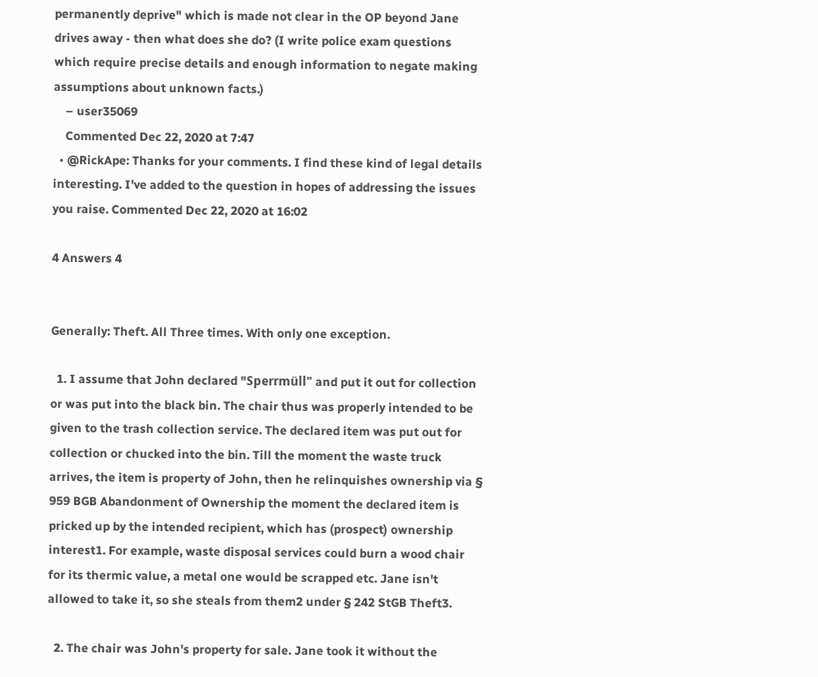permanently deprive" which is made not clear in the OP beyond Jane drives away - then what does she do? (I write police exam questions which require precise details and enough information to negate making assumptions about unknown facts.)
    – user35069
    Commented Dec 22, 2020 at 7:47
  • @RickApe: Thanks for your comments. I find these kind of legal details interesting. I've added to the question in hopes of addressing the issues you raise. Commented Dec 22, 2020 at 16:02

4 Answers 4


Generally: Theft. All Three times. With only one exception.

  1. I assume that John declared "Sperrmüll" and put it out for collection or was put into the black bin. The chair thus was properly intended to be given to the trash collection service. The declared item was put out for collection or chucked into the bin. Till the moment the waste truck arrives, the item is property of John, then he relinquishes ownership via § 959 BGB Abandonment of Ownership the moment the declared item is pricked up by the intended recipient, which has (prospect) ownership interest1. For example, waste disposal services could burn a wood chair for its thermic value, a metal one would be scrapped etc. Jane isn't allowed to take it, so she steals from them2 under § 242 StGB Theft3.

  2. The chair was John's property for sale. Jane took it without the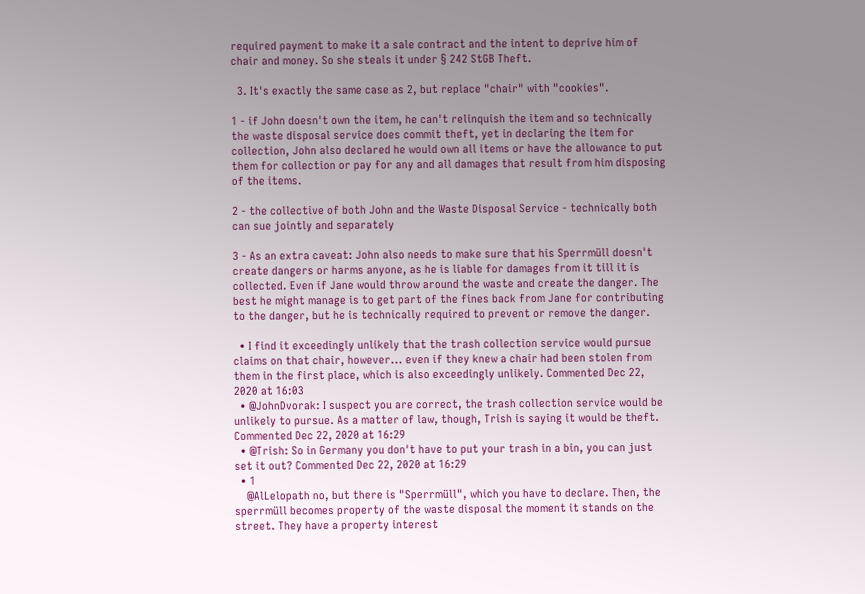required payment to make it a sale contract and the intent to deprive him of chair and money. So she steals it under § 242 StGB Theft.

  3. It's exactly the same case as 2, but replace "chair" with "cookies".

1 - if John doesn't own the item, he can't relinquish the item and so technically the waste disposal service does commit theft, yet in declaring the item for collection, John also declared he would own all items or have the allowance to put them for collection or pay for any and all damages that result from him disposing of the items.

2 - the collective of both John and the Waste Disposal Service - technically both can sue jointly and separately

3 - As an extra caveat: John also needs to make sure that his Sperrmüll doesn't create dangers or harms anyone, as he is liable for damages from it till it is collected. Even if Jane would throw around the waste and create the danger. The best he might manage is to get part of the fines back from Jane for contributing to the danger, but he is technically required to prevent or remove the danger.

  • I find it exceedingly unlikely that the trash collection service would pursue claims on that chair, however... even if they knew a chair had been stolen from them in the first place, which is also exceedingly unlikely. Commented Dec 22, 2020 at 16:03
  • @JohnDvorak: I suspect you are correct, the trash collection service would be unlikely to pursue. As a matter of law, though, Trish is saying it would be theft. Commented Dec 22, 2020 at 16:29
  • @Trish: So in Germany you don't have to put your trash in a bin, you can just set it out? Commented Dec 22, 2020 at 16:29
  • 1
    @AlLelopath no, but there is "Sperrmüll", which you have to declare. Then, the sperrmüll becomes property of the waste disposal the moment it stands on the street. They have a property interest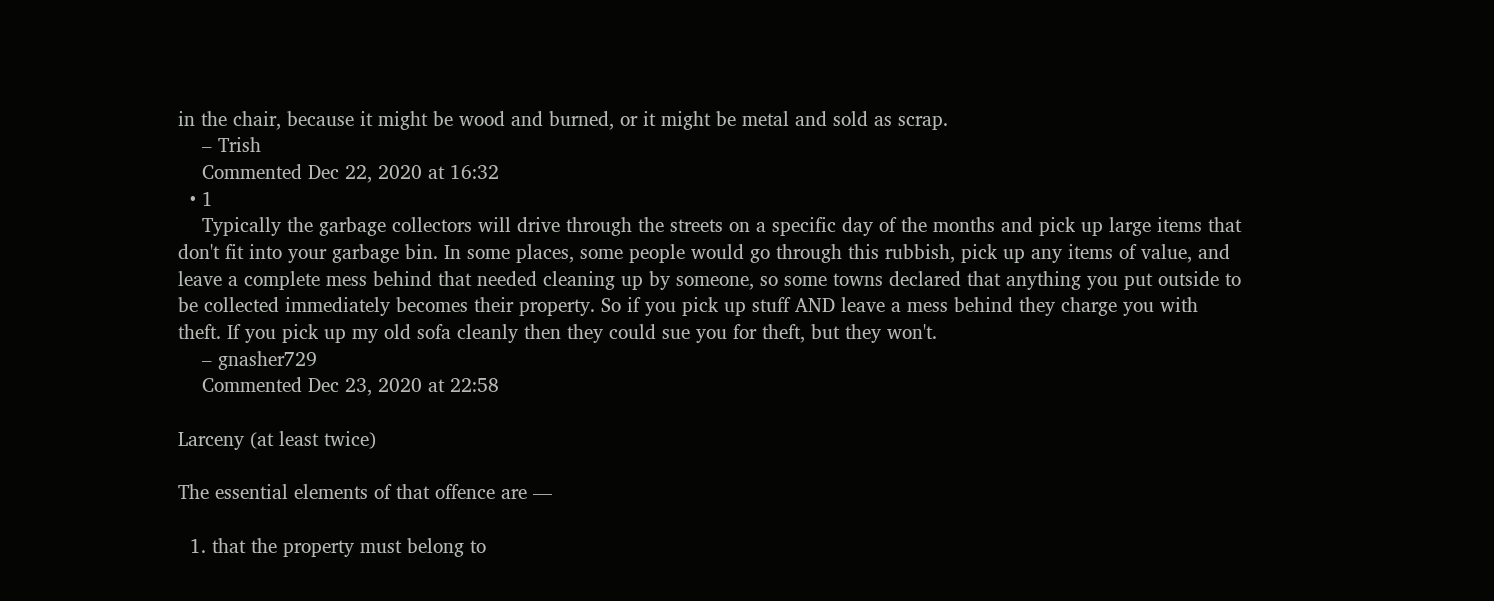in the chair, because it might be wood and burned, or it might be metal and sold as scrap.
    – Trish
    Commented Dec 22, 2020 at 16:32
  • 1
    Typically the garbage collectors will drive through the streets on a specific day of the months and pick up large items that don't fit into your garbage bin. In some places, some people would go through this rubbish, pick up any items of value, and leave a complete mess behind that needed cleaning up by someone, so some towns declared that anything you put outside to be collected immediately becomes their property. So if you pick up stuff AND leave a mess behind they charge you with theft. If you pick up my old sofa cleanly then they could sue you for theft, but they won't.
    – gnasher729
    Commented Dec 23, 2020 at 22:58

Larceny (at least twice)

The essential elements of that offence are —

  1. that the property must belong to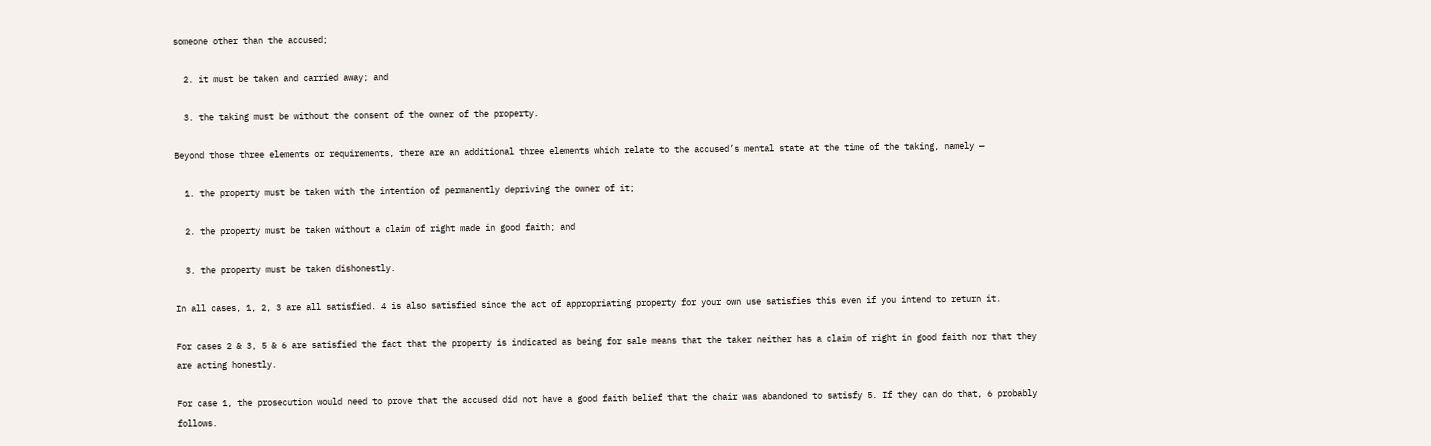someone other than the accused;

  2. it must be taken and carried away; and

  3. the taking must be without the consent of the owner of the property.

Beyond those three elements or requirements, there are an additional three elements which relate to the accused’s mental state at the time of the taking, namely —

  1. the property must be taken with the intention of permanently depriving the owner of it;

  2. the property must be taken without a claim of right made in good faith; and

  3. the property must be taken dishonestly.

In all cases, 1, 2, 3 are all satisfied. 4 is also satisfied since the act of appropriating property for your own use satisfies this even if you intend to return it.

For cases 2 & 3, 5 & 6 are satisfied the fact that the property is indicated as being for sale means that the taker neither has a claim of right in good faith nor that they are acting honestly.

For case 1, the prosecution would need to prove that the accused did not have a good faith belief that the chair was abandoned to satisfy 5. If they can do that, 6 probably follows.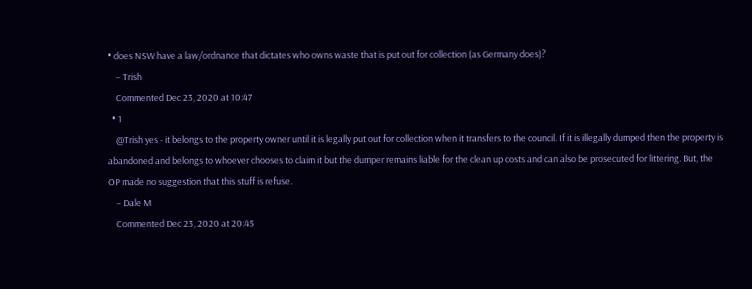• does NSW have a law/ordnance that dictates who owns waste that is put out for collection (as Germany does)?
    – Trish
    Commented Dec 23, 2020 at 10:47
  • 1
    @Trish yes - it belongs to the property owner until it is legally put out for collection when it transfers to the council. If it is illegally dumped then the property is abandoned and belongs to whoever chooses to claim it but the dumper remains liable for the clean up costs and can also be prosecuted for littering. But, the OP made no suggestion that this stuff is refuse.
    – Dale M
    Commented Dec 23, 2020 at 20:45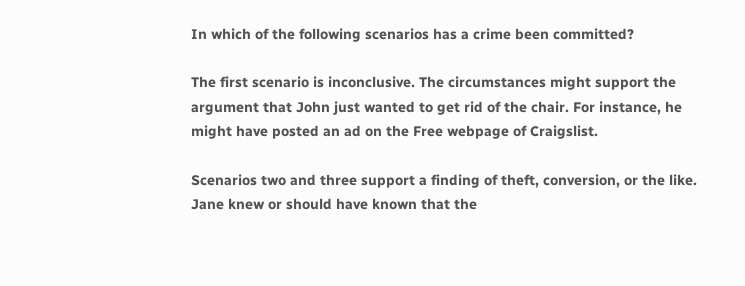In which of the following scenarios has a crime been committed?

The first scenario is inconclusive. The circumstances might support the argument that John just wanted to get rid of the chair. For instance, he might have posted an ad on the Free webpage of Craigslist.

Scenarios two and three support a finding of theft, conversion, or the like. Jane knew or should have known that the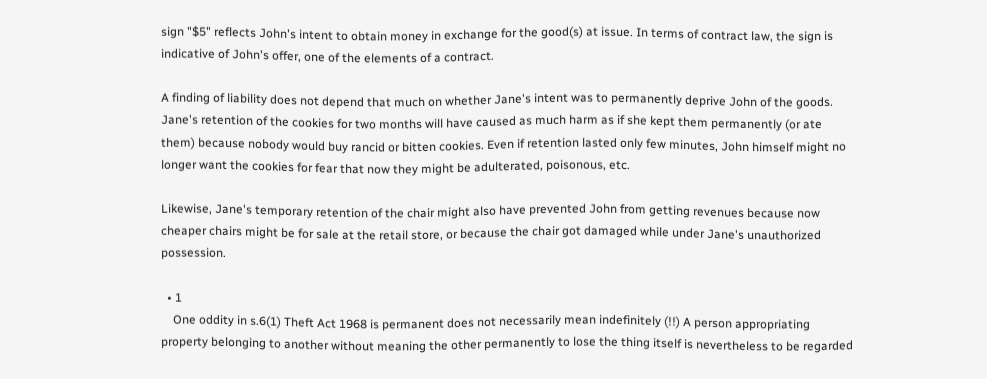sign "$5" reflects John's intent to obtain money in exchange for the good(s) at issue. In terms of contract law, the sign is indicative of John's offer, one of the elements of a contract.

A finding of liability does not depend that much on whether Jane's intent was to permanently deprive John of the goods. Jane's retention of the cookies for two months will have caused as much harm as if she kept them permanently (or ate them) because nobody would buy rancid or bitten cookies. Even if retention lasted only few minutes, John himself might no longer want the cookies for fear that now they might be adulterated, poisonous, etc.

Likewise, Jane's temporary retention of the chair might also have prevented John from getting revenues because now cheaper chairs might be for sale at the retail store, or because the chair got damaged while under Jane's unauthorized possession.

  • 1
    One oddity in s.6(1) Theft Act 1968 is permanent does not necessarily mean indefinitely (!!) A person appropriating property belonging to another without meaning the other permanently to lose the thing itself is nevertheless to be regarded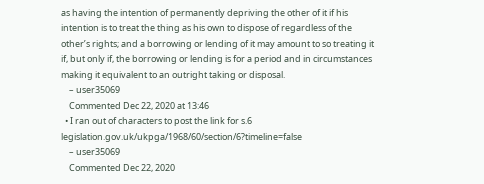as having the intention of permanently depriving the other of it if his intention is to treat the thing as his own to dispose of regardless of the other’s rights; and a borrowing or lending of it may amount to so treating it if, but only if, the borrowing or lending is for a period and in circumstances making it equivalent to an outright taking or disposal.
    – user35069
    Commented Dec 22, 2020 at 13:46
  • I ran out of characters to post the link for s.6 legislation.gov.uk/ukpga/1968/60/section/6?timeline=false
    – user35069
    Commented Dec 22, 2020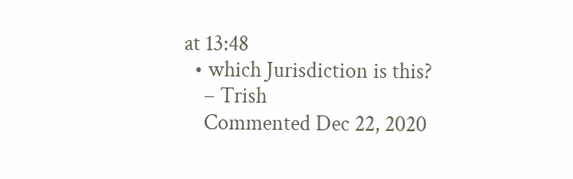at 13:48
  • which Jurisdiction is this?
    – Trish
    Commented Dec 22, 2020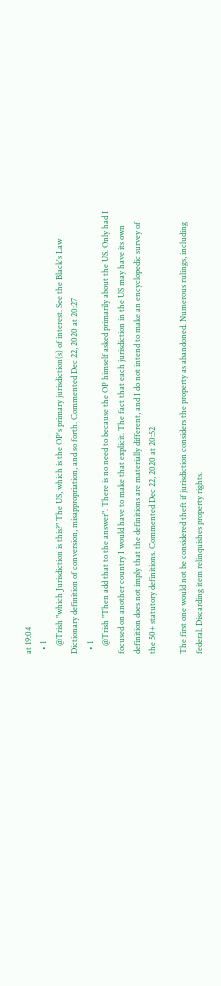at 19:04
  • 1
    @Trish "which Jurisdiction is this?" The US, which is the OP's primary jurisdiction(s) of interest. See the Black's Law Dictionary definition of conversion, misappropriation, and so forth. Commented Dec 22, 2020 at 20:27
  • 1
    @Trish "Then add that to the answer". There is no need to because the OP himself asked primarily about the US. Only had I focused on another country I would have to make that explicit. The fact that each jurisdiction in the US may have its own definition does not imply that the definitions are materially different, and I do not intend to make an encyclopedic survey of the 50+ statutory definitions. Commented Dec 22, 2020 at 20:52

The first one would not be considered theft if jurisdiction considers the property as abandoned. Numerous rulings, including federal. Discarding item relinquishes property rights.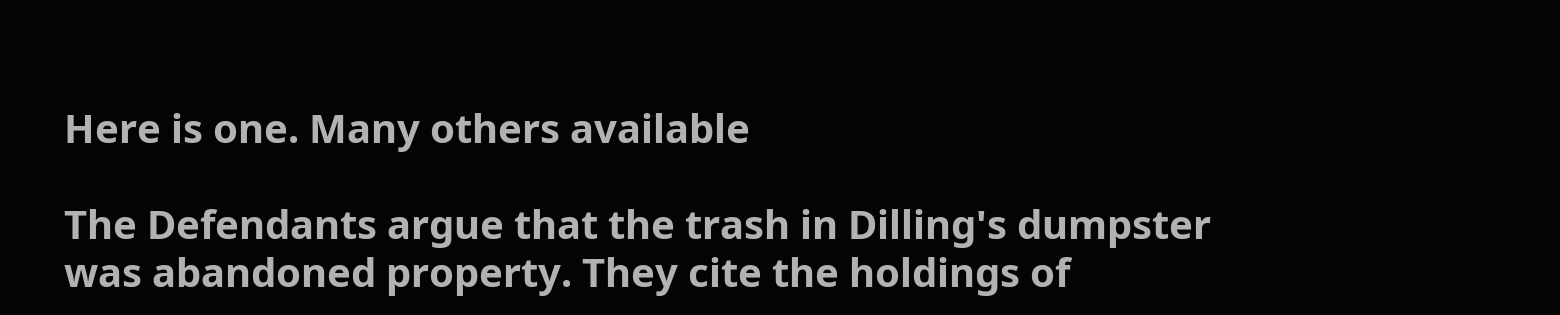Here is one. Many others available

The Defendants argue that the trash in Dilling's dumpster was abandoned property. They cite the holdings of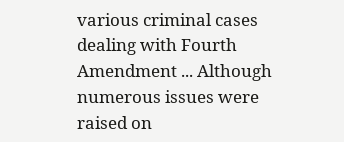various criminal cases dealing with Fourth Amendment ... Although numerous issues were raised on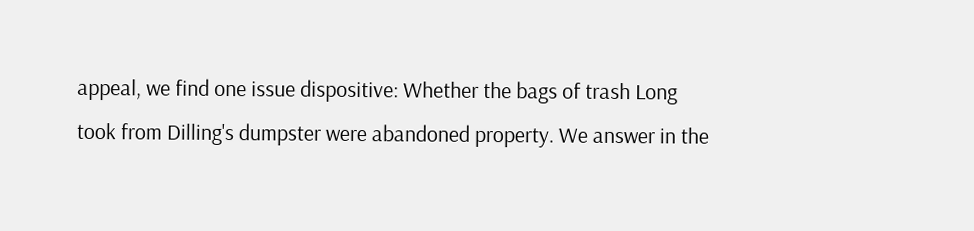appeal, we find one issue dispositive: Whether the bags of trash Long took from Dilling's dumpster were abandoned property. We answer in the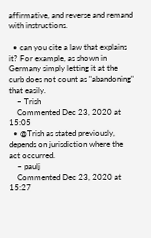affirmative, and reverse and remand with instructions.

  • can you cite a law that explains it? For example, as shown in Germany simply letting it at the curb does not count as "abandoning" that easily.
    – Trish
    Commented Dec 23, 2020 at 15:05
  • @Trish as stated previously, depends on jurisdiction where the act occurred.
    – paulj
    Commented Dec 23, 2020 at 15:27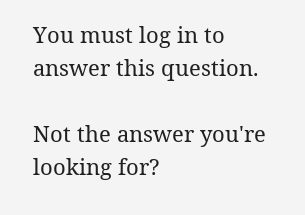You must log in to answer this question.

Not the answer you're looking for?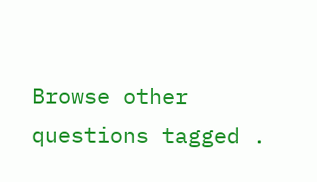Browse other questions tagged .